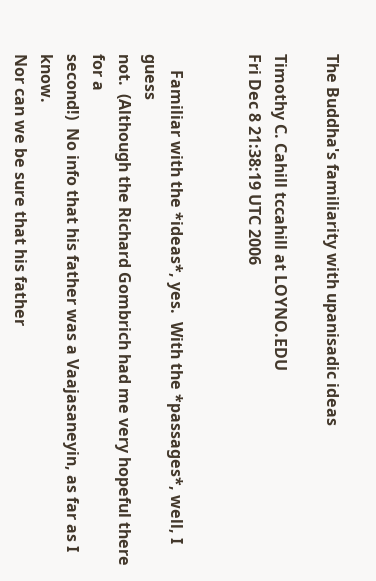The Buddha's familiarity with upanisadic ideas

Timothy C. Cahill tccahill at LOYNO.EDU
Fri Dec 8 21:38:19 UTC 2006


    Familiar with the *ideas*, yes.  With the *passages*, well, I guess
not.  (Although the Richard Gombrich had me very hopeful there for a
second!)  No info that his father was a Vaajasaneyin, as far as I know.
Nor can we be sure that his father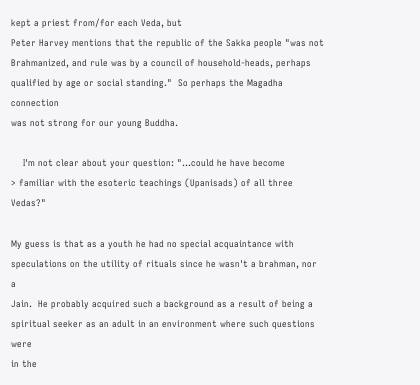kept a priest from/for each Veda, but
Peter Harvey mentions that the republic of the Sakka people "was not
Brahmanized, and rule was by a council of household-heads, perhaps
qualified by age or social standing."  So perhaps the Magadha connection
was not strong for our young Buddha.

    I'm not clear about your question: "...could he have become
> familiar with the esoteric teachings (Upanisads) of all three Vedas?"

My guess is that as a youth he had no special acquaintance with
speculations on the utility of rituals since he wasn't a brahman, nor a
Jain.  He probably acquired such a background as a result of being a
spiritual seeker as an adult in an environment where such questions were
in the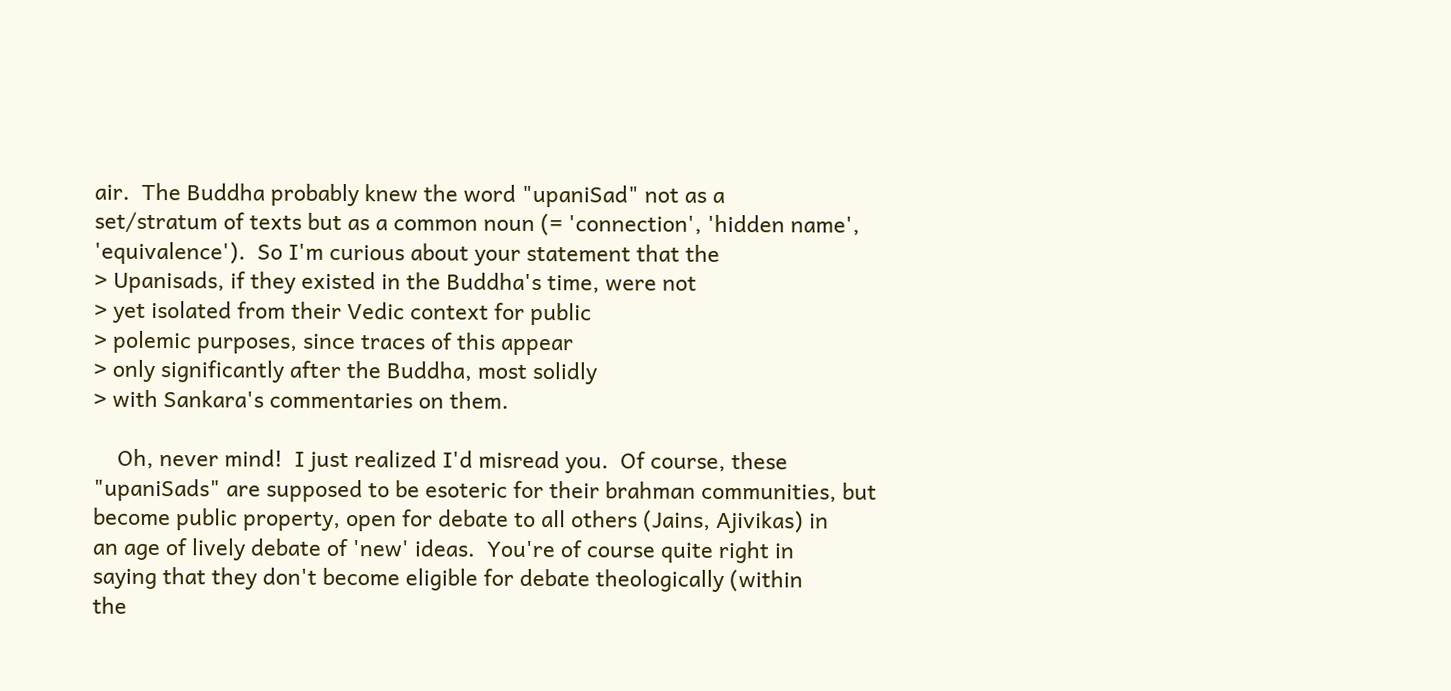air.  The Buddha probably knew the word "upaniSad" not as a
set/stratum of texts but as a common noun (= 'connection', 'hidden name',
'equivalence').  So I'm curious about your statement that the
> Upanisads, if they existed in the Buddha's time, were not
> yet isolated from their Vedic context for public
> polemic purposes, since traces of this appear
> only significantly after the Buddha, most solidly
> with Sankara's commentaries on them.

    Oh, never mind!  I just realized I'd misread you.  Of course, these
"upaniSads" are supposed to be esoteric for their brahman communities, but
become public property, open for debate to all others (Jains, Ajivikas) in
an age of lively debate of 'new' ideas.  You're of course quite right in
saying that they don't become eligible for debate theologically (within
the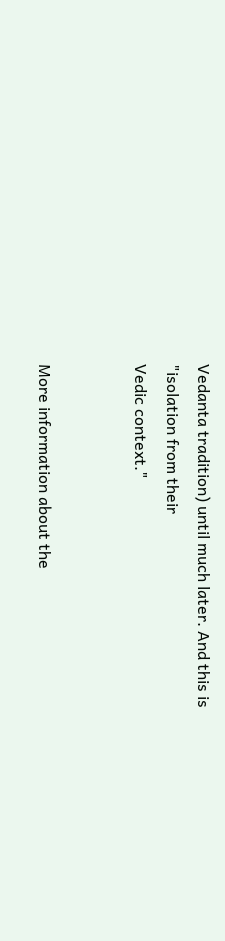Vedanta tradition) until much later. And this is "isolation from their
Vedic context."


More information about the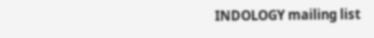INDOLOGY mailing list